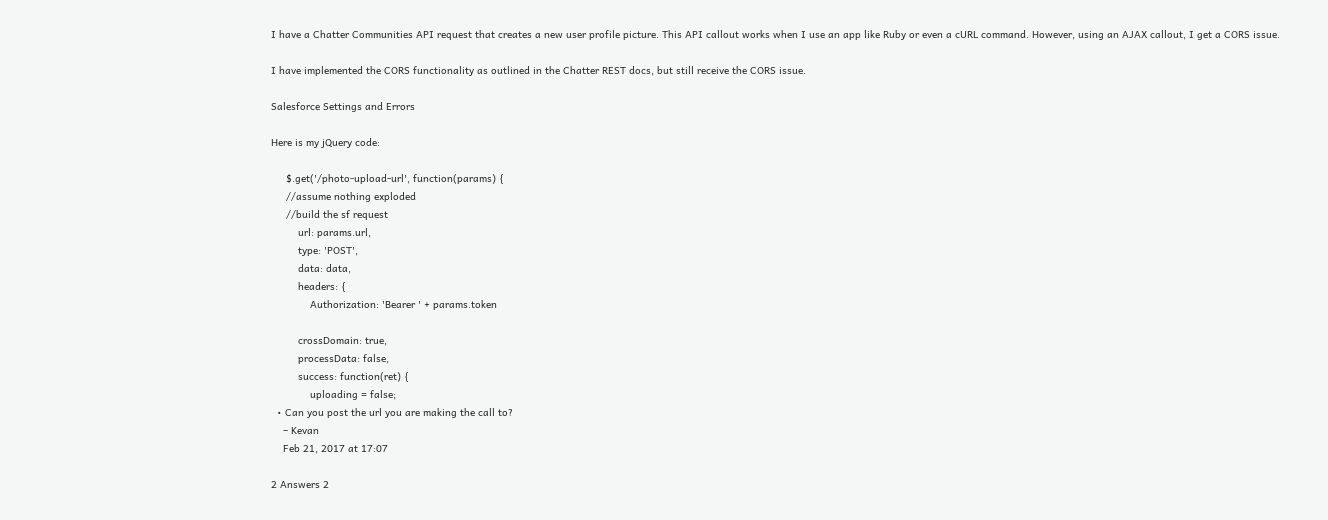I have a Chatter Communities API request that creates a new user profile picture. This API callout works when I use an app like Ruby or even a cURL command. However, using an AJAX callout, I get a CORS issue.

I have implemented the CORS functionality as outlined in the Chatter REST docs, but still receive the CORS issue.

Salesforce Settings and Errors

Here is my jQuery code:

     $.get('/photo-upload-url', function(params) {
     //assume nothing exploded
     //build the sf request
         url: params.url,
         type: 'POST',
         data: data,
         headers: {
             Authorization: 'Bearer ' + params.token

         crossDomain: true,
         processData: false,
         success: function(ret) {
             uploading = false;
  • Can you post the url you are making the call to?
    – Kevan
    Feb 21, 2017 at 17:07

2 Answers 2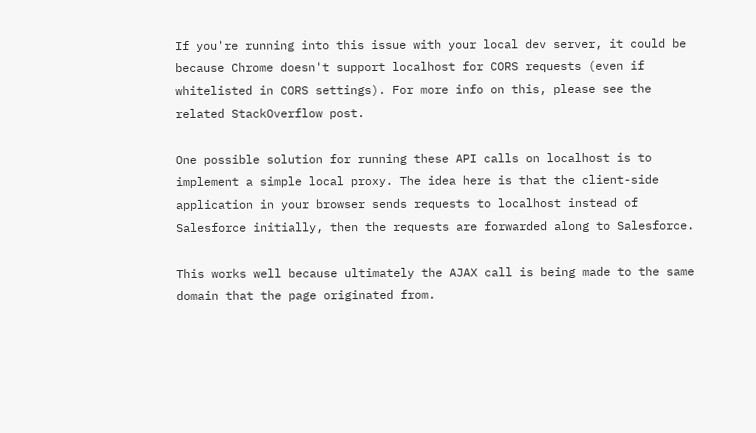If you're running into this issue with your local dev server, it could be because Chrome doesn't support localhost for CORS requests (even if whitelisted in CORS settings). For more info on this, please see the related StackOverflow post.

One possible solution for running these API calls on localhost is to implement a simple local proxy. The idea here is that the client-side application in your browser sends requests to localhost instead of Salesforce initially, then the requests are forwarded along to Salesforce.

This works well because ultimately the AJAX call is being made to the same domain that the page originated from.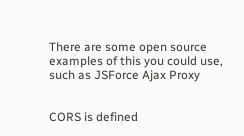There are some open source examples of this you could use, such as JSForce Ajax Proxy


CORS is defined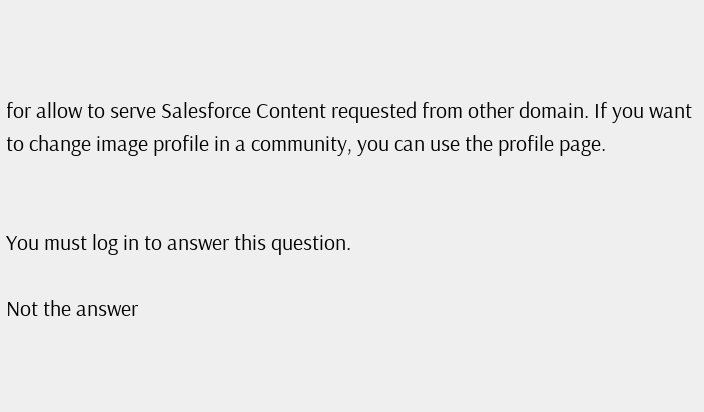for allow to serve Salesforce Content requested from other domain. If you want to change image profile in a community, you can use the profile page.


You must log in to answer this question.

Not the answer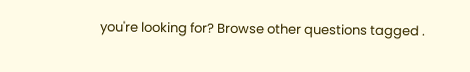you're looking for? Browse other questions tagged .